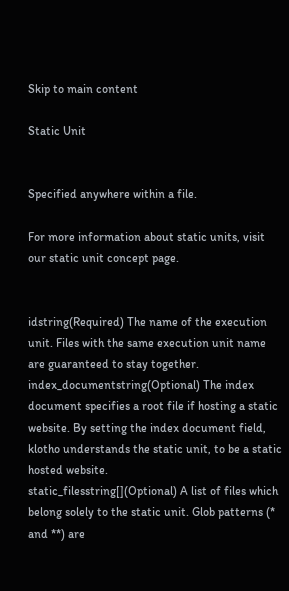Skip to main content

Static Unit


Specified anywhere within a file.

For more information about static units, visit our static unit concept page.


idstring(Required) The name of the execution unit. Files with the same execution unit name are guaranteed to stay together.
index_documentstring(Optional) The index document specifies a root file if hosting a static website. By setting the index document field, klotho understands the static unit, to be a static hosted website.
static_filesstring[](Optional) A list of files which belong solely to the static unit. Glob patterns (* and **) are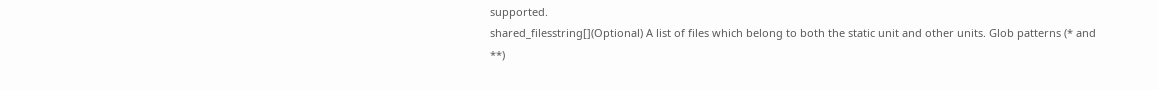supported.
shared_filesstring[](Optional) A list of files which belong to both the static unit and other units. Glob patterns (* and **)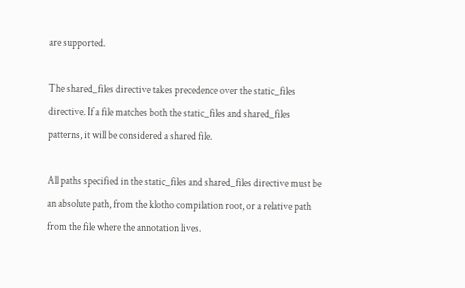are supported.

The shared_files directive takes precedence over the static_files directive. If a file matches both the static_files and shared_files patterns, it will be considered a shared file.

All paths specified in the static_files and shared_files directive must be an absolute path, from the klotho compilation root, or a relative path from the file where the annotation lives.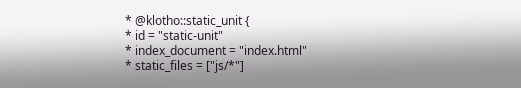* @klotho::static_unit {
* id = "static-unit"
* index_document = "index.html"
* static_files = ["js/*"]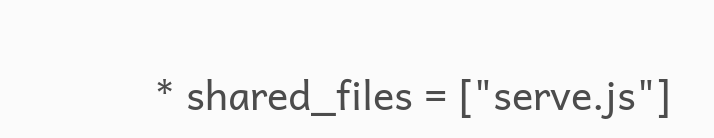* shared_files = ["serve.js"]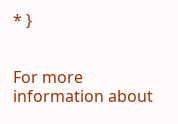* }


For more information about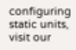configuring static units, visit our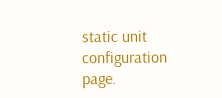static unit configuration page.